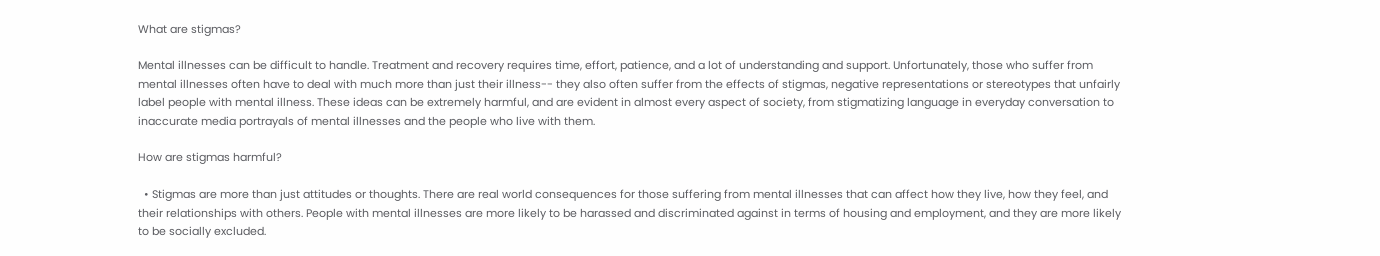What are stigmas?

Mental illnesses can be difficult to handle. Treatment and recovery requires time, effort, patience, and a lot of understanding and support. Unfortunately, those who suffer from mental illnesses often have to deal with much more than just their illness-- they also often suffer from the effects of stigmas, negative representations or stereotypes that unfairly label people with mental illness. These ideas can be extremely harmful, and are evident in almost every aspect of society, from stigmatizing language in everyday conversation to inaccurate media portrayals of mental illnesses and the people who live with them.

How are stigmas harmful?

  • Stigmas are more than just attitudes or thoughts. There are real world consequences for those suffering from mental illnesses that can affect how they live, how they feel, and their relationships with others. People with mental illnesses are more likely to be harassed and discriminated against in terms of housing and employment, and they are more likely to be socially excluded.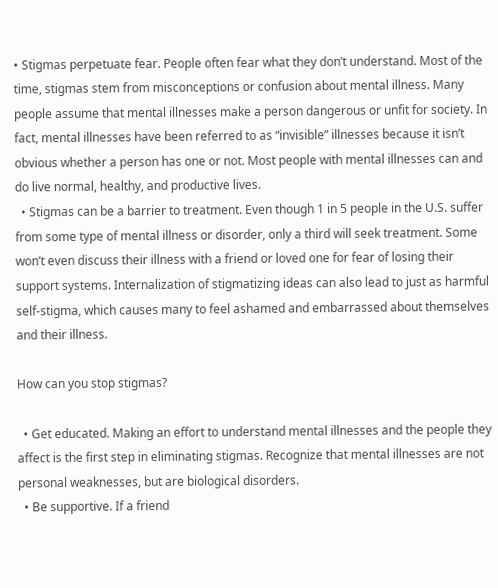• Stigmas perpetuate fear. People often fear what they don’t understand. Most of the time, stigmas stem from misconceptions or confusion about mental illness. Many people assume that mental illnesses make a person dangerous or unfit for society. In fact, mental illnesses have been referred to as “invisible” illnesses because it isn’t obvious whether a person has one or not. Most people with mental illnesses can and do live normal, healthy, and productive lives.
  • Stigmas can be a barrier to treatment. Even though 1 in 5 people in the U.S. suffer from some type of mental illness or disorder, only a third will seek treatment. Some won’t even discuss their illness with a friend or loved one for fear of losing their support systems. Internalization of stigmatizing ideas can also lead to just as harmful self-stigma, which causes many to feel ashamed and embarrassed about themselves and their illness.

How can you stop stigmas?

  • Get educated. Making an effort to understand mental illnesses and the people they affect is the first step in eliminating stigmas. Recognize that mental illnesses are not personal weaknesses, but are biological disorders.
  • Be supportive. If a friend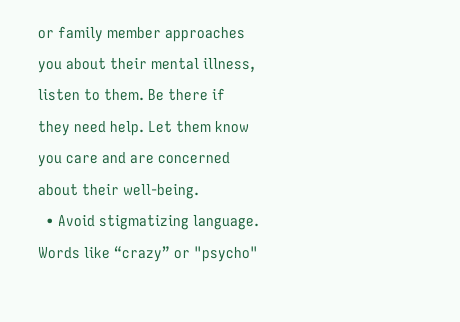or family member approaches you about their mental illness, listen to them. Be there if they need help. Let them know you care and are concerned about their well-being.
  • Avoid stigmatizing language. Words like “crazy” or "psycho"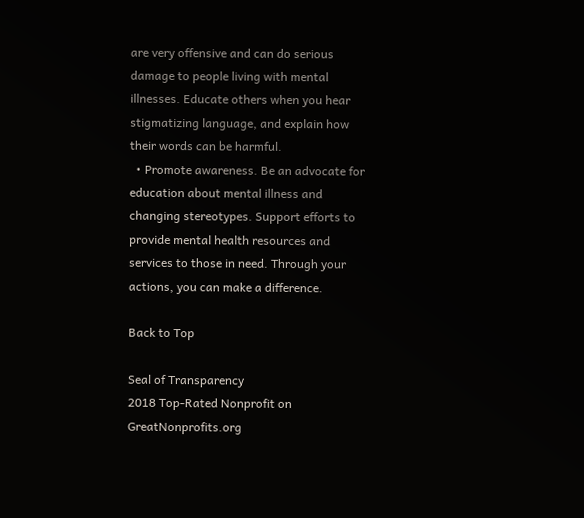are very offensive and can do serious damage to people living with mental illnesses. Educate others when you hear stigmatizing language, and explain how their words can be harmful.
  • Promote awareness. Be an advocate for education about mental illness and changing stereotypes. Support efforts to provide mental health resources and services to those in need. Through your actions, you can make a difference.

Back to Top

Seal of Transparency
2018 Top-Rated Nonprofit on GreatNonprofits.org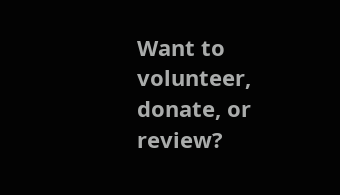Want to volunteer, donate, or review?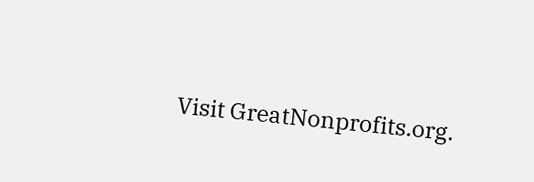Visit GreatNonprofits.org.